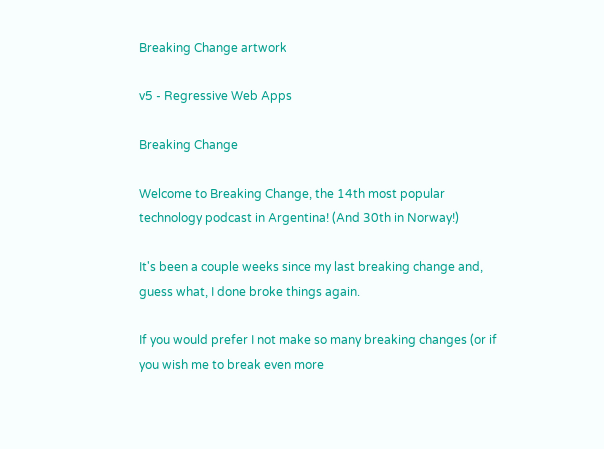Breaking Change artwork

v5 - Regressive Web Apps

Breaking Change

Welcome to Breaking Change, the 14th most popular technology podcast in Argentina! (And 30th in Norway!)

It's been a couple weeks since my last breaking change and, guess what, I done broke things again.

If you would prefer I not make so many breaking changes (or if you wish me to break even more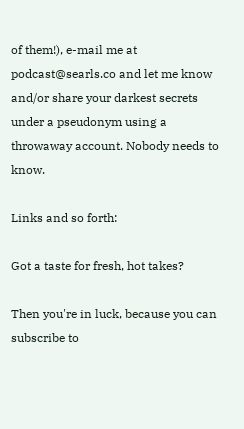of them!), e-mail me at podcast@searls.co and let me know and/or share your darkest secrets under a pseudonym using a throwaway account. Nobody needs to know.

Links and so forth:

Got a taste for fresh, hot takes?

Then you're in luck, because you can subscribe to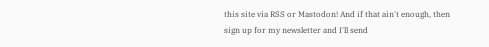this site via RSS or Mastodon! And if that ain't enough, then sign up for my newsletter and I'll send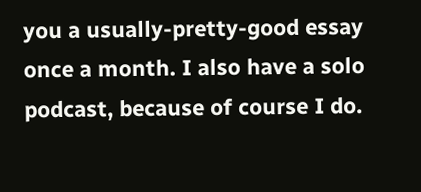you a usually-pretty-good essay once a month. I also have a solo podcast, because of course I do.